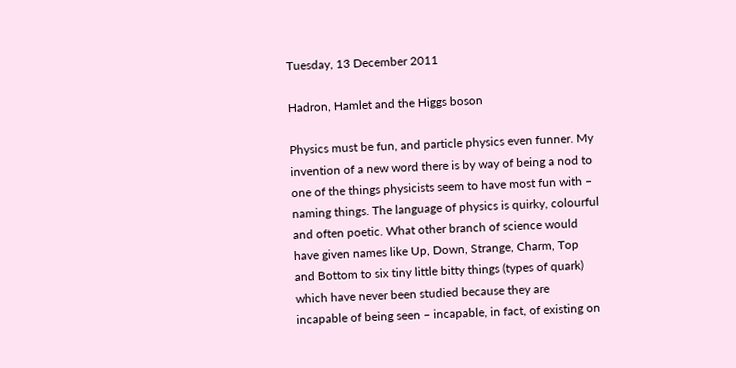Tuesday, 13 December 2011

Hadron, Hamlet and the Higgs boson

Physics must be fun, and particle physics even funner. My invention of a new word there is by way of being a nod to one of the things physicists seem to have most fun with – naming things. The language of physics is quirky, colourful and often poetic. What other branch of science would have given names like Up, Down, Strange, Charm, Top and Bottom to six tiny little bitty things (types of quark) which have never been studied because they are incapable of being seen – incapable, in fact, of existing on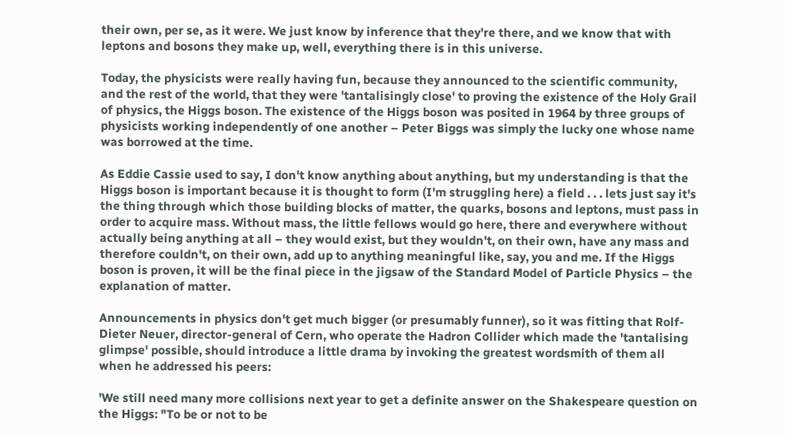their own, per se, as it were. We just know by inference that they're there, and we know that with leptons and bosons they make up, well, everything there is in this universe.

Today, the physicists were really having fun, because they announced to the scientific community, and the rest of the world, that they were 'tantalisingly close' to proving the existence of the Holy Grail of physics, the Higgs boson. The existence of the Higgs boson was posited in 1964 by three groups of physicists working independently of one another – Peter Biggs was simply the lucky one whose name was borrowed at the time.

As Eddie Cassie used to say, I don't know anything about anything, but my understanding is that the Higgs boson is important because it is thought to form (I'm struggling here) a field . . . lets just say it's the thing through which those building blocks of matter, the quarks, bosons and leptons, must pass in order to acquire mass. Without mass, the little fellows would go here, there and everywhere without actually being anything at all – they would exist, but they wouldn't, on their own, have any mass and therefore couldn't, on their own, add up to anything meaningful like, say, you and me. If the Higgs boson is proven, it will be the final piece in the jigsaw of the Standard Model of Particle Physics – the explanation of matter.

Announcements in physics don't get much bigger (or presumably funner), so it was fitting that Rolf-Dieter Neuer, director-general of Cern, who operate the Hadron Collider which made the 'tantalising glimpse' possible, should introduce a little drama by invoking the greatest wordsmith of them all when he addressed his peers:

'We still need many more collisions next year to get a definite answer on the Shakespeare question on the Higgs: "To be or not to be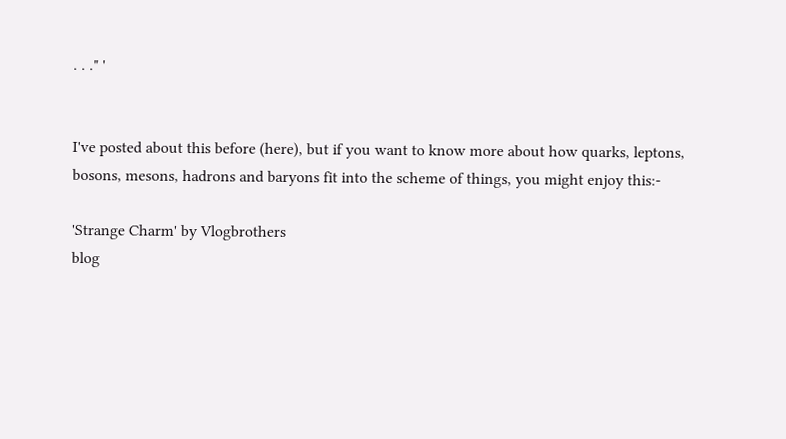. . ." '


I've posted about this before (here), but if you want to know more about how quarks, leptons, bosons, mesons, hadrons and baryons fit into the scheme of things, you might enjoy this:-

'Strange Charm' by Vlogbrothers
blog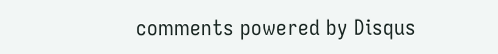comments powered by Disqus